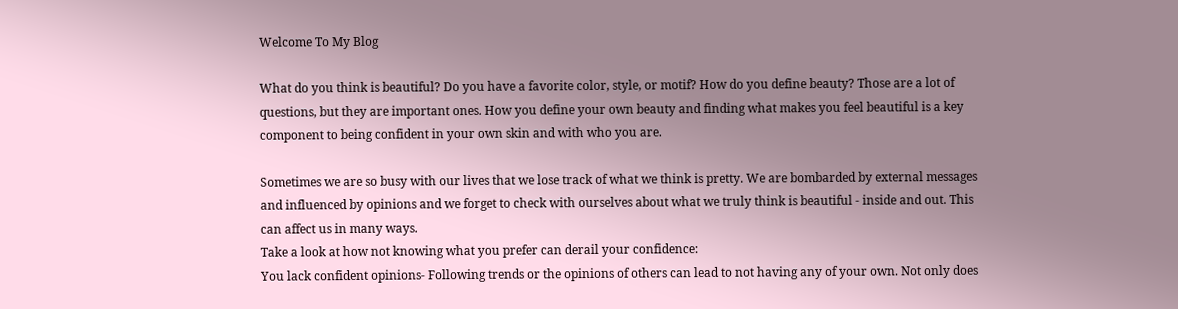Welcome To My Blog

What do you think is beautiful? Do you have a favorite color, style, or motif? How do you define beauty? Those are a lot of questions, but they are important ones. How you define your own beauty and finding what makes you feel beautiful is a key component to being confident in your own skin and with who you are.

Sometimes we are so busy with our lives that we lose track of what we think is pretty. We are bombarded by external messages and influenced by opinions and we forget to check with ourselves about what we truly think is beautiful - inside and out. This can affect us in many ways.
Take a look at how not knowing what you prefer can derail your confidence:
You lack confident opinions- Following trends or the opinions of others can lead to not having any of your own. Not only does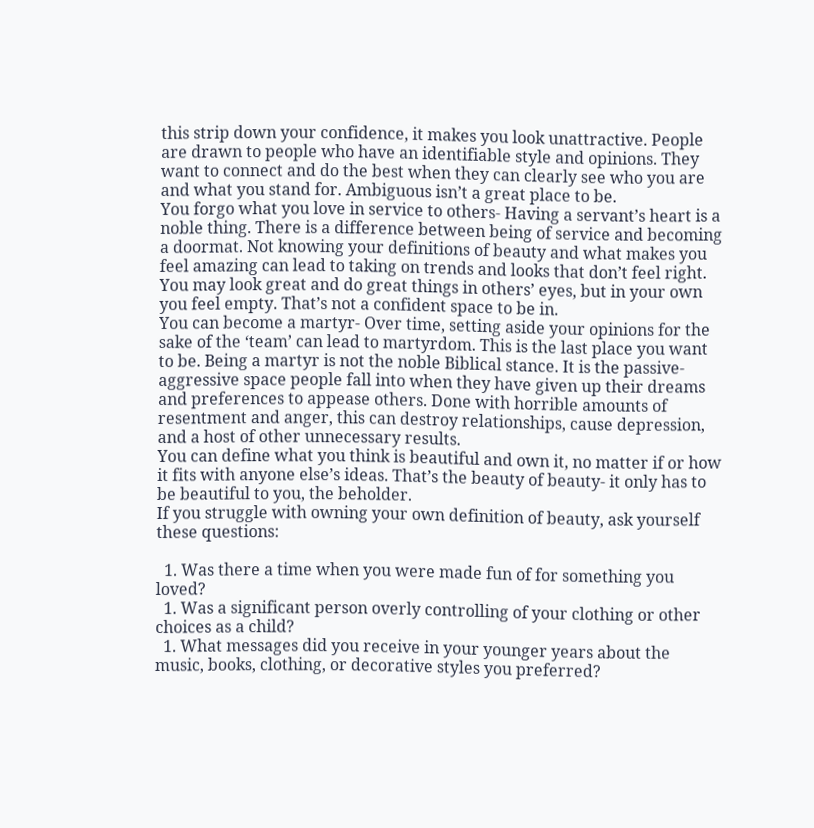this strip down your confidence, it makes you look unattractive. People are drawn to people who have an identifiable style and opinions. They want to connect and do the best when they can clearly see who you are and what you stand for. Ambiguous isn’t a great place to be.
You forgo what you love in service to others- Having a servant’s heart is a noble thing. There is a difference between being of service and becoming a doormat. Not knowing your definitions of beauty and what makes you feel amazing can lead to taking on trends and looks that don’t feel right. You may look great and do great things in others’ eyes, but in your own you feel empty. That’s not a confident space to be in.
You can become a martyr- Over time, setting aside your opinions for the sake of the ‘team’ can lead to martyrdom. This is the last place you want to be. Being a martyr is not the noble Biblical stance. It is the passive-aggressive space people fall into when they have given up their dreams and preferences to appease others. Done with horrible amounts of resentment and anger, this can destroy relationships, cause depression, and a host of other unnecessary results.
You can define what you think is beautiful and own it, no matter if or how it fits with anyone else’s ideas. That’s the beauty of beauty- it only has to be beautiful to you, the beholder.
If you struggle with owning your own definition of beauty, ask yourself these questions:

  1. Was there a time when you were made fun of for something you loved?
  1. Was a significant person overly controlling of your clothing or other choices as a child?
  1. What messages did you receive in your younger years about the music, books, clothing, or decorative styles you preferred?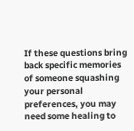If these questions bring back specific memories of someone squashing your personal preferences, you may need some healing to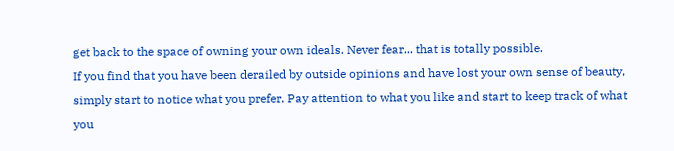get back to the space of owning your own ideals. Never fear... that is totally possible.
If you find that you have been derailed by outside opinions and have lost your own sense of beauty, simply start to notice what you prefer. Pay attention to what you like and start to keep track of what you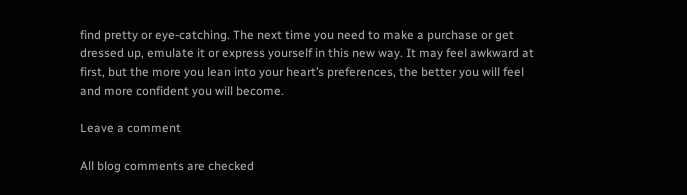find pretty or eye-catching. The next time you need to make a purchase or get dressed up, emulate it or express yourself in this new way. It may feel awkward at first, but the more you lean into your heart’s preferences, the better you will feel and more confident you will become.

Leave a comment

All blog comments are checked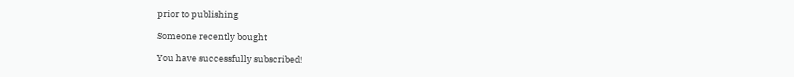prior to publishing

Someone recently bought

You have successfully subscribed!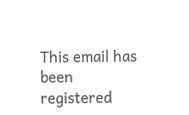This email has been registered